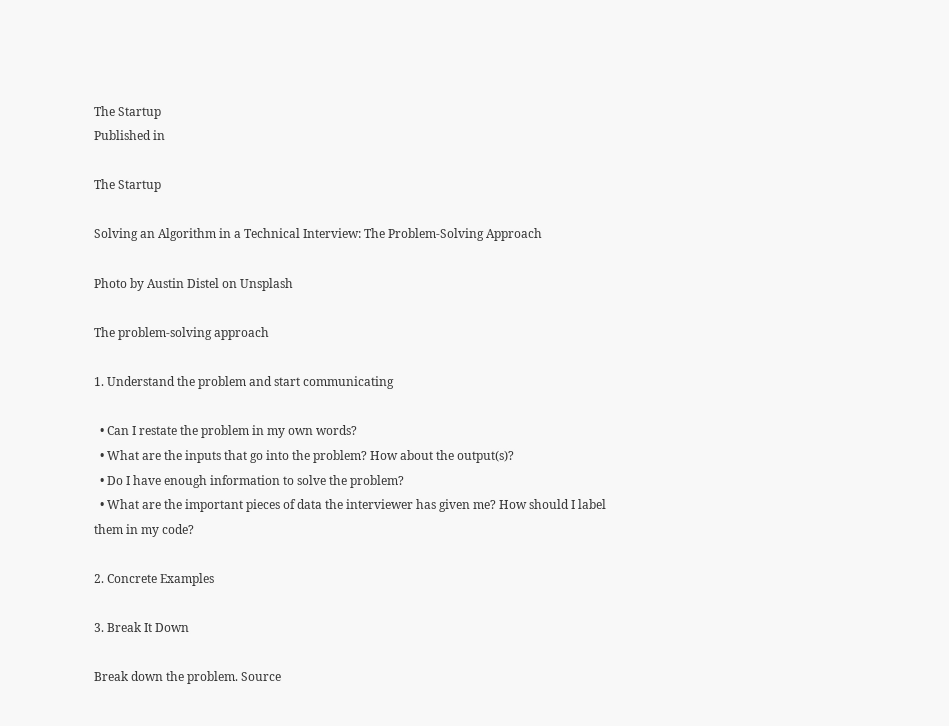The Startup
Published in

The Startup

Solving an Algorithm in a Technical Interview: The Problem-Solving Approach

Photo by Austin Distel on Unsplash

The problem-solving approach

1. Understand the problem and start communicating

  • Can I restate the problem in my own words?
  • What are the inputs that go into the problem? How about the output(s)?
  • Do I have enough information to solve the problem?
  • What are the important pieces of data the interviewer has given me? How should I label them in my code?

2. Concrete Examples

3. Break It Down

Break down the problem. Source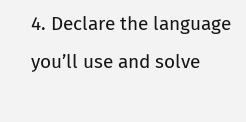4. Declare the language you’ll use and solve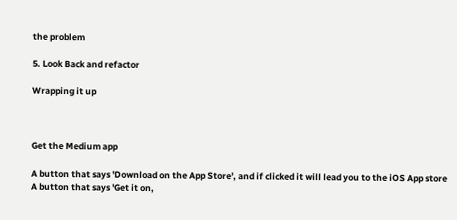the problem

5. Look Back and refactor

Wrapping it up



Get the Medium app

A button that says 'Download on the App Store', and if clicked it will lead you to the iOS App store
A button that says 'Get it on,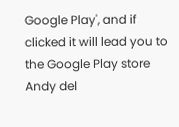Google Play', and if clicked it will lead you to the Google Play store
Andy del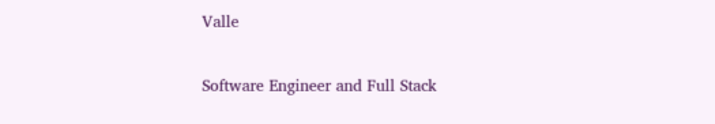Valle

Software Engineer and Full Stack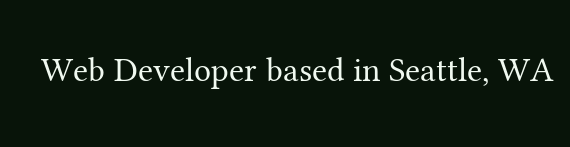Web Developer based in Seattle, WA